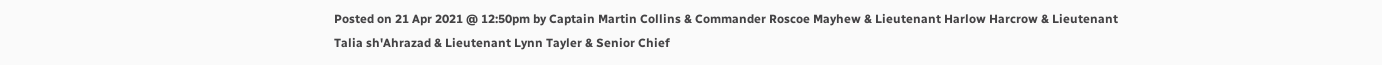Posted on 21 Apr 2021 @ 12:50pm by Captain Martin Collins & Commander Roscoe Mayhew & Lieutenant Harlow Harcrow & Lieutenant Talia sh'Ahrazad & Lieutenant Lynn Tayler & Senior Chief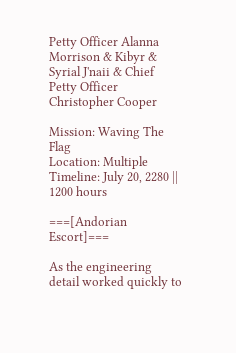Petty Officer Alanna Morrison & Kibyr & Syrial J'naii & Chief Petty Officer Christopher Cooper

Mission: Waving The Flag
Location: Multiple
Timeline: July 20, 2280 || 1200 hours

===[Andorian Escort]===

As the engineering detail worked quickly to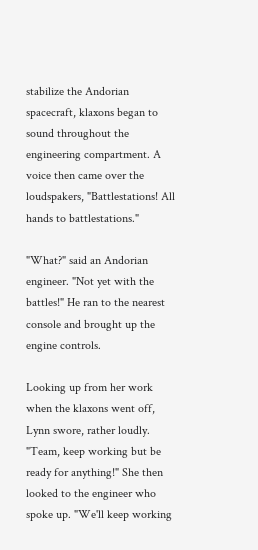stabilize the Andorian spacecraft, klaxons began to sound throughout the engineering compartment. A voice then came over the loudspakers, "Battlestations! All hands to battlestations."

"What?" said an Andorian engineer. "Not yet with the battles!" He ran to the nearest console and brought up the engine controls.

Looking up from her work when the klaxons went off, Lynn swore, rather loudly. "Team, keep working but be ready for anything!" She then looked to the engineer who spoke up. "We'll keep working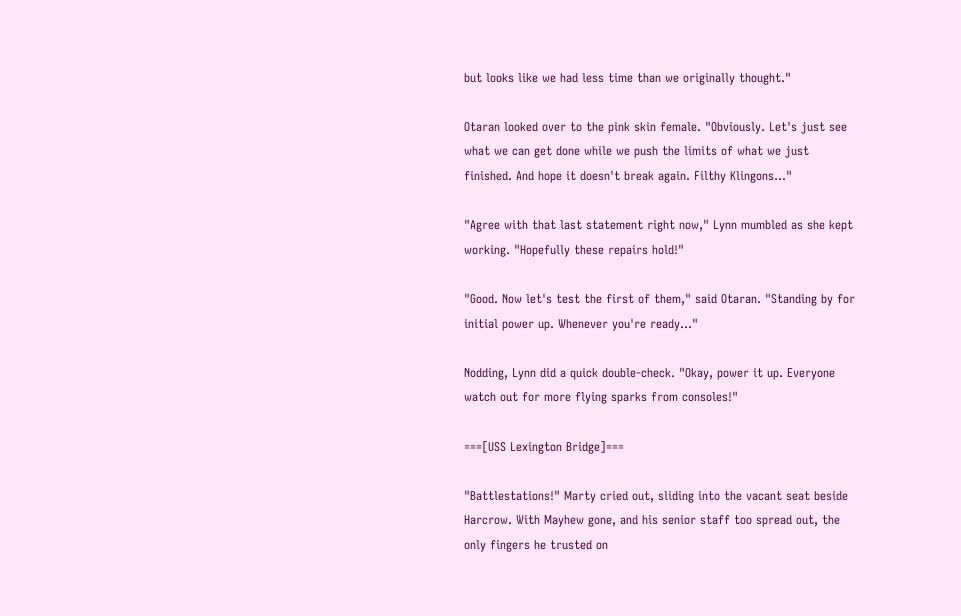but looks like we had less time than we originally thought."

Otaran looked over to the pink skin female. "Obviously. Let's just see what we can get done while we push the limits of what we just finished. And hope it doesn't break again. Filthy Klingons..."

"Agree with that last statement right now," Lynn mumbled as she kept working. "Hopefully these repairs hold!"

"Good. Now let's test the first of them," said Otaran. "Standing by for initial power up. Whenever you're ready..."

Nodding, Lynn did a quick double-check. "Okay, power it up. Everyone watch out for more flying sparks from consoles!"

===[USS Lexington Bridge]===

"Battlestations!" Marty cried out, sliding into the vacant seat beside Harcrow. With Mayhew gone, and his senior staff too spread out, the only fingers he trusted on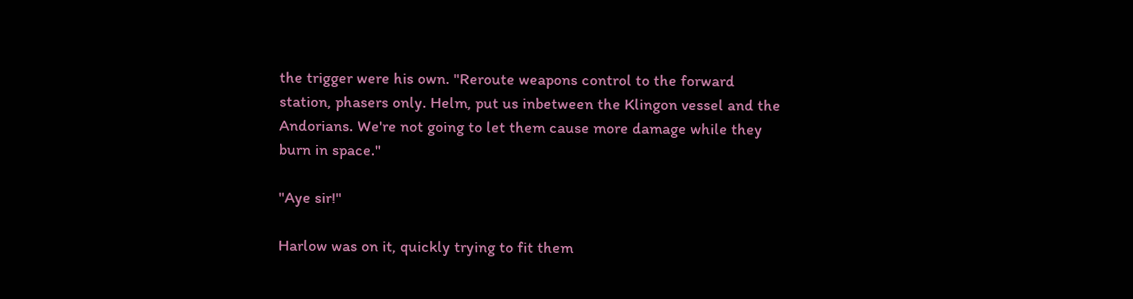the trigger were his own. "Reroute weapons control to the forward station, phasers only. Helm, put us inbetween the Klingon vessel and the Andorians. We're not going to let them cause more damage while they burn in space."

"Aye sir!"

Harlow was on it, quickly trying to fit them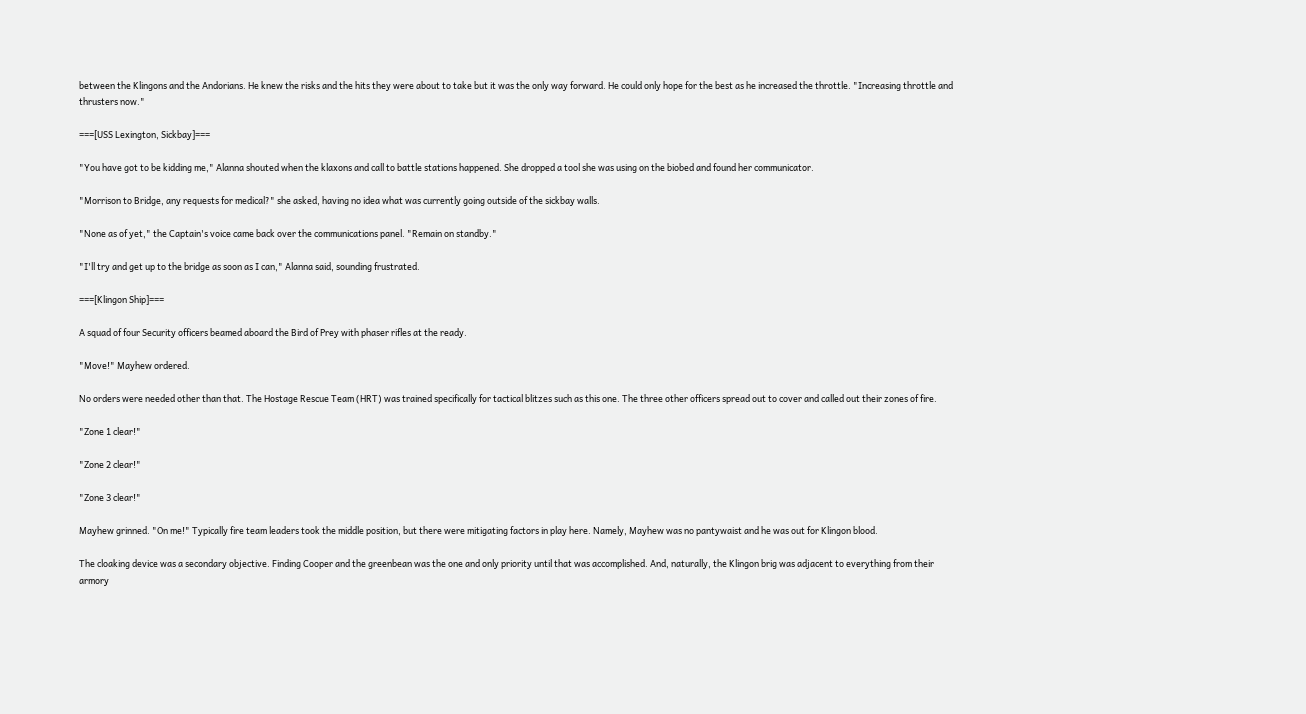between the Klingons and the Andorians. He knew the risks and the hits they were about to take but it was the only way forward. He could only hope for the best as he increased the throttle. "Increasing throttle and thrusters now."

===[USS Lexington, Sickbay]===

"You have got to be kidding me," Alanna shouted when the klaxons and call to battle stations happened. She dropped a tool she was using on the biobed and found her communicator.

"Morrison to Bridge, any requests for medical?" she asked, having no idea what was currently going outside of the sickbay walls.

"None as of yet," the Captain's voice came back over the communications panel. "Remain on standby."

"I'll try and get up to the bridge as soon as I can," Alanna said, sounding frustrated.

===[Klingon Ship]===

A squad of four Security officers beamed aboard the Bird of Prey with phaser rifles at the ready.

"Move!" Mayhew ordered.

No orders were needed other than that. The Hostage Rescue Team (HRT) was trained specifically for tactical blitzes such as this one. The three other officers spread out to cover and called out their zones of fire.

"Zone 1 clear!"

"Zone 2 clear!"

"Zone 3 clear!"

Mayhew grinned. "On me!" Typically fire team leaders took the middle position, but there were mitigating factors in play here. Namely, Mayhew was no pantywaist and he was out for Klingon blood.

The cloaking device was a secondary objective. Finding Cooper and the greenbean was the one and only priority until that was accomplished. And, naturally, the Klingon brig was adjacent to everything from their armory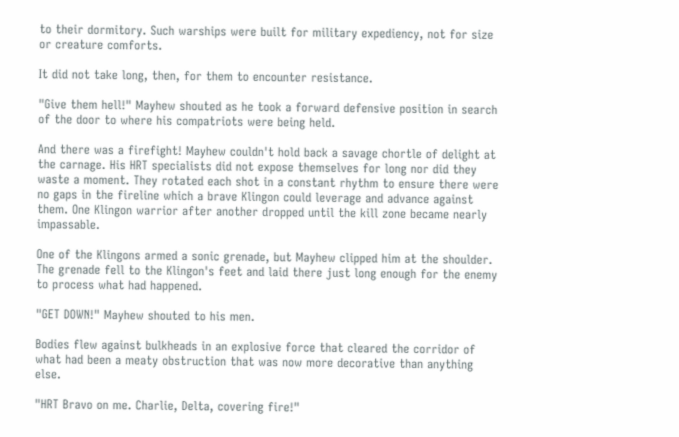to their dormitory. Such warships were built for military expediency, not for size or creature comforts.

It did not take long, then, for them to encounter resistance.

"Give them hell!" Mayhew shouted as he took a forward defensive position in search of the door to where his compatriots were being held.

And there was a firefight! Mayhew couldn't hold back a savage chortle of delight at the carnage. His HRT specialists did not expose themselves for long nor did they waste a moment. They rotated each shot in a constant rhythm to ensure there were no gaps in the fireline which a brave Klingon could leverage and advance against them. One Klingon warrior after another dropped until the kill zone became nearly impassable.

One of the Klingons armed a sonic grenade, but Mayhew clipped him at the shoulder. The grenade fell to the Klingon's feet and laid there just long enough for the enemy to process what had happened.

"GET DOWN!" Mayhew shouted to his men.

Bodies flew against bulkheads in an explosive force that cleared the corridor of what had been a meaty obstruction that was now more decorative than anything else.

"HRT Bravo on me. Charlie, Delta, covering fire!"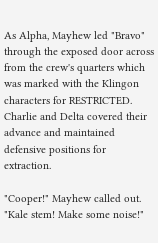As Alpha, Mayhew led "Bravo" through the exposed door across from the crew's quarters which was marked with the Klingon characters for RESTRICTED. Charlie and Delta covered their advance and maintained defensive positions for extraction.

"Cooper!" Mayhew called out. "Kale stem! Make some noise!"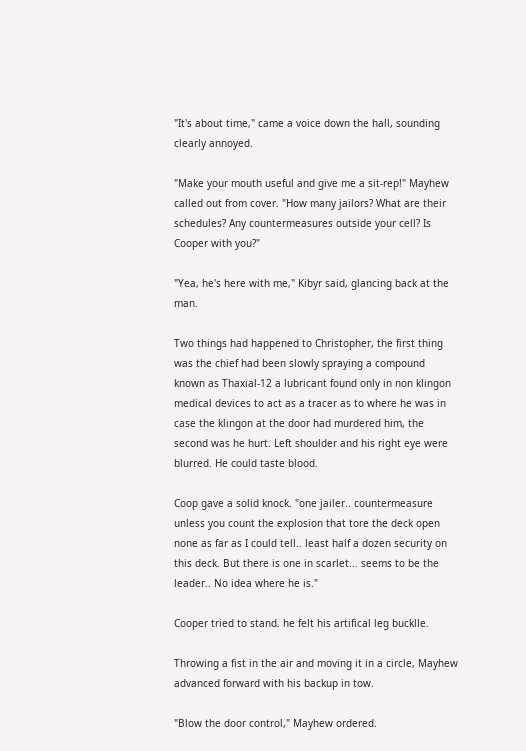"It's about time," came a voice down the hall, sounding clearly annoyed.

"Make your mouth useful and give me a sit-rep!" Mayhew called out from cover. "How many jailors? What are their schedules? Any countermeasures outside your cell? Is Cooper with you?"

"Yea, he's here with me," Kibyr said, glancing back at the man.

Two things had happened to Christopher, the first thing was the chief had been slowly spraying a compound known as Thaxial-12 a lubricant found only in non klingon medical devices to act as a tracer as to where he was in case the klingon at the door had murdered him, the second was he hurt. Left shoulder and his right eye were blurred. He could taste blood.

Coop gave a solid knock. "one jailer.. countermeasure unless you count the explosion that tore the deck open none as far as I could tell.. least half a dozen security on this deck. But there is one in scarlet... seems to be the leader.. No idea where he is."

Cooper tried to stand. he felt his artifical leg bucklle.

Throwing a fist in the air and moving it in a circle, Mayhew advanced forward with his backup in tow.

"Blow the door control," Mayhew ordered.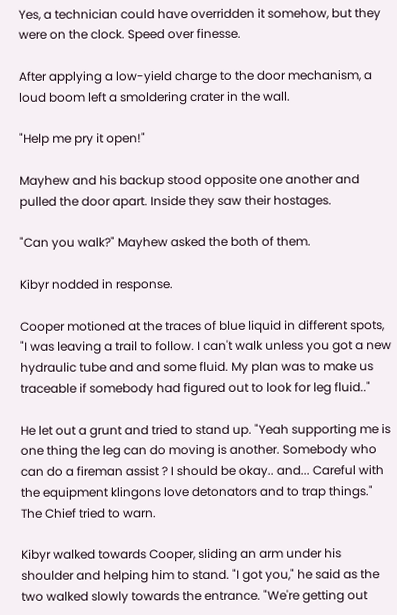Yes, a technician could have overridden it somehow, but they were on the clock. Speed over finesse.

After applying a low-yield charge to the door mechanism, a loud boom left a smoldering crater in the wall.

"Help me pry it open!"

Mayhew and his backup stood opposite one another and pulled the door apart. Inside they saw their hostages.

"Can you walk?" Mayhew asked the both of them.

Kibyr nodded in response.

Cooper motioned at the traces of blue liquid in different spots, "I was leaving a trail to follow. I can't walk unless you got a new hydraulic tube and and some fluid. My plan was to make us traceable if somebody had figured out to look for leg fluid.."

He let out a grunt and tried to stand up. "Yeah supporting me is one thing the leg can do moving is another. Somebody who can do a fireman assist ? I should be okay.. and... Careful with the equipment klingons love detonators and to trap things." The Chief tried to warn.

Kibyr walked towards Cooper, sliding an arm under his shoulder and helping him to stand. "I got you," he said as the two walked slowly towards the entrance. "We're getting out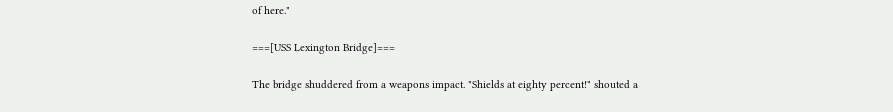of here."

===[USS Lexington Bridge]===

The bridge shuddered from a weapons impact. "Shields at eighty percent!" shouted a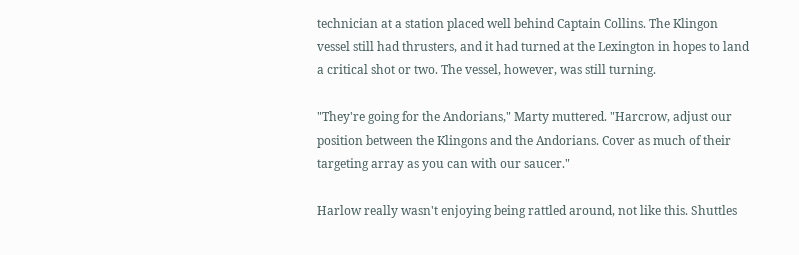technician at a station placed well behind Captain Collins. The Klingon vessel still had thrusters, and it had turned at the Lexington in hopes to land a critical shot or two. The vessel, however, was still turning.

"They're going for the Andorians," Marty muttered. "Harcrow, adjust our position between the Klingons and the Andorians. Cover as much of their targeting array as you can with our saucer."

Harlow really wasn't enjoying being rattled around, not like this. Shuttles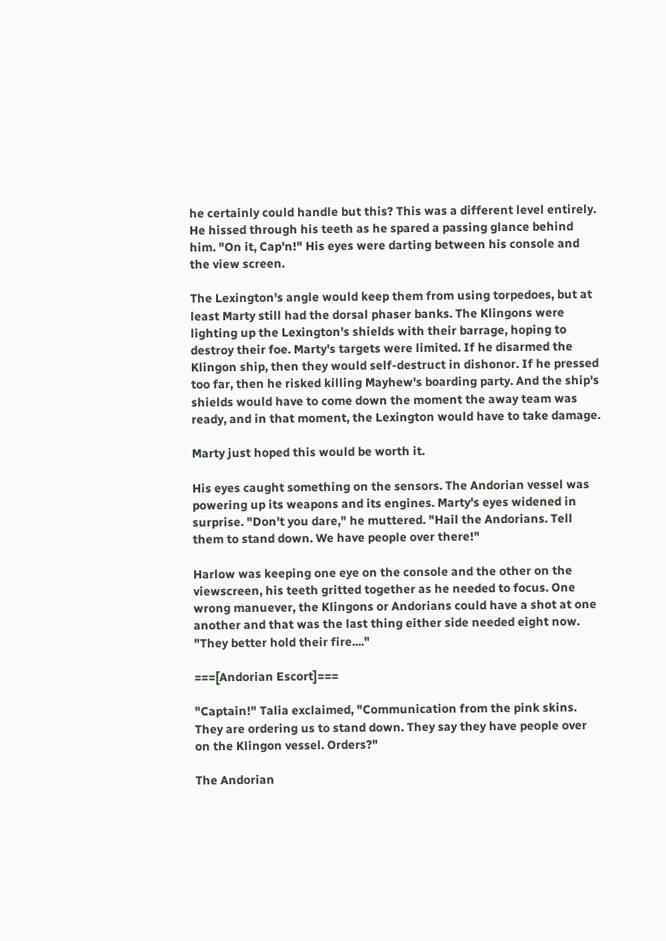he certainly could handle but this? This was a different level entirely. He hissed through his teeth as he spared a passing glance behind him. "On it, Cap'n!" His eyes were darting between his console and the view screen.

The Lexington's angle would keep them from using torpedoes, but at least Marty still had the dorsal phaser banks. The Klingons were lighting up the Lexington's shields with their barrage, hoping to destroy their foe. Marty's targets were limited. If he disarmed the Klingon ship, then they would self-destruct in dishonor. If he pressed too far, then he risked killing Mayhew's boarding party. And the ship's shields would have to come down the moment the away team was ready, and in that moment, the Lexington would have to take damage.

Marty just hoped this would be worth it.

His eyes caught something on the sensors. The Andorian vessel was powering up its weapons and its engines. Marty's eyes widened in surprise. "Don't you dare," he muttered. "Hail the Andorians. Tell them to stand down. We have people over there!"

Harlow was keeping one eye on the console and the other on the viewscreen, his teeth gritted together as he needed to focus. One wrong manuever, the Klingons or Andorians could have a shot at one another and that was the last thing either side needed eight now. "They better hold their fire...."

===[Andorian Escort]===

"Captain!" Talia exclaimed, "Communication from the pink skins. They are ordering us to stand down. They say they have people over on the Klingon vessel. Orders?"

The Andorian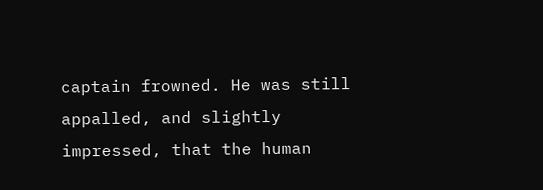captain frowned. He was still appalled, and slightly impressed, that the human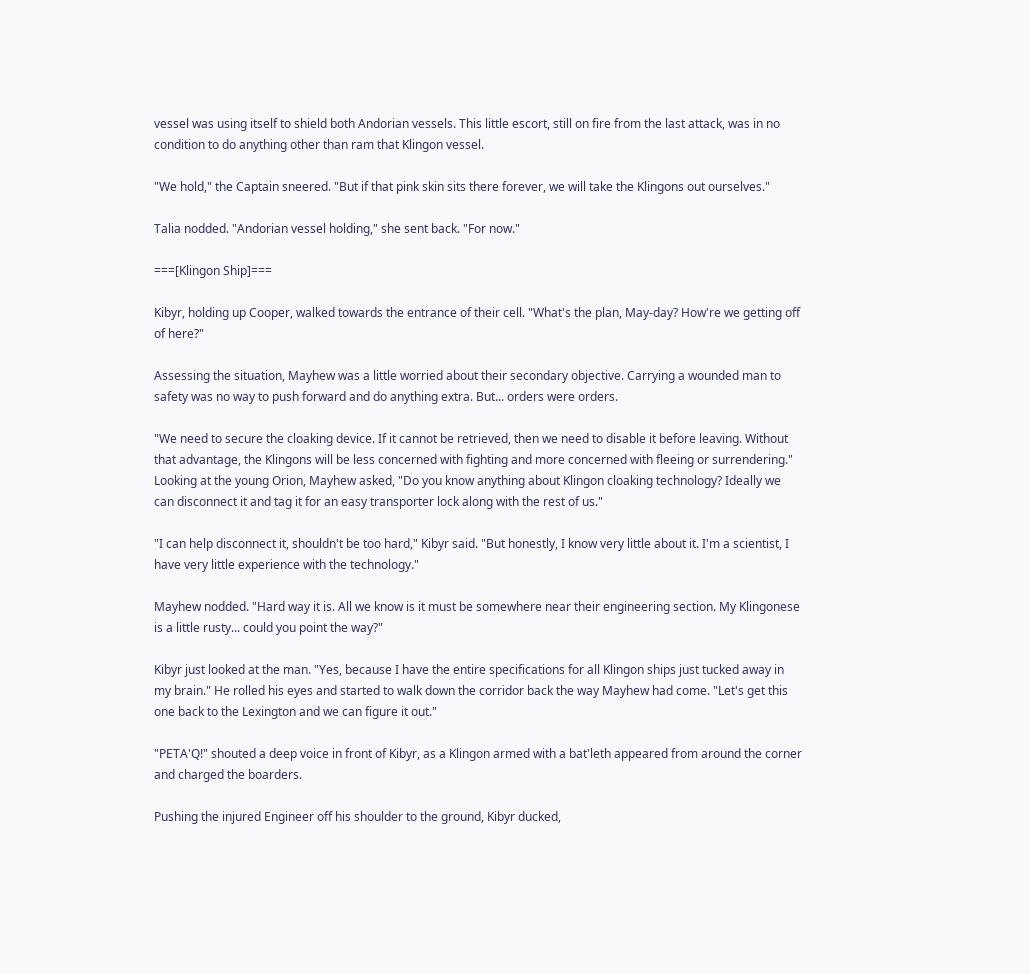vessel was using itself to shield both Andorian vessels. This little escort, still on fire from the last attack, was in no condition to do anything other than ram that Klingon vessel.

"We hold," the Captain sneered. "But if that pink skin sits there forever, we will take the Klingons out ourselves."

Talia nodded. "Andorian vessel holding," she sent back. "For now."

===[Klingon Ship]===

Kibyr, holding up Cooper, walked towards the entrance of their cell. "What's the plan, May-day? How're we getting off of here?"

Assessing the situation, Mayhew was a little worried about their secondary objective. Carrying a wounded man to safety was no way to push forward and do anything extra. But... orders were orders.

"We need to secure the cloaking device. If it cannot be retrieved, then we need to disable it before leaving. Without that advantage, the Klingons will be less concerned with fighting and more concerned with fleeing or surrendering." Looking at the young Orion, Mayhew asked, "Do you know anything about Klingon cloaking technology? Ideally we can disconnect it and tag it for an easy transporter lock along with the rest of us."

"I can help disconnect it, shouldn't be too hard," Kibyr said. "But honestly, I know very little about it. I'm a scientist, I have very little experience with the technology."

Mayhew nodded. "Hard way it is. All we know is it must be somewhere near their engineering section. My Klingonese is a little rusty... could you point the way?"

Kibyr just looked at the man. "Yes, because I have the entire specifications for all Klingon ships just tucked away in my brain." He rolled his eyes and started to walk down the corridor back the way Mayhew had come. "Let's get this one back to the Lexington and we can figure it out."

"PETA'Q!" shouted a deep voice in front of Kibyr, as a Klingon armed with a bat'leth appeared from around the corner and charged the boarders.

Pushing the injured Engineer off his shoulder to the ground, Kibyr ducked,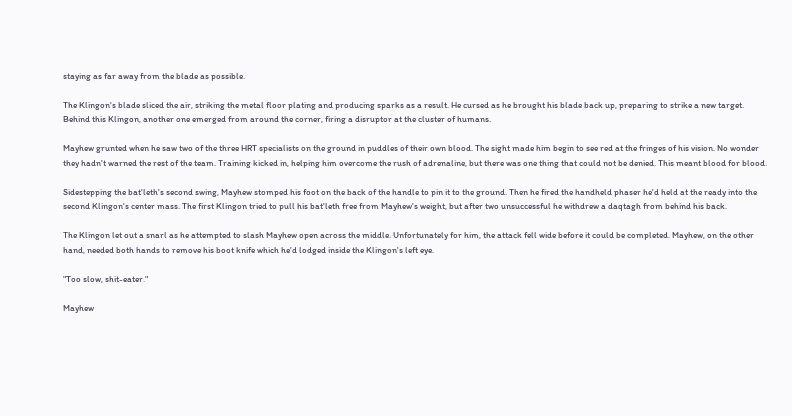staying as far away from the blade as possible.

The Klingon's blade sliced the air, striking the metal floor plating and producing sparks as a result. He cursed as he brought his blade back up, preparing to strike a new target. Behind this Klingon, another one emerged from around the corner, firing a disruptor at the cluster of humans.

Mayhew grunted when he saw two of the three HRT specialists on the ground in puddles of their own blood. The sight made him begin to see red at the fringes of his vision. No wonder they hadn't warned the rest of the team. Training kicked in, helping him overcome the rush of adrenaline, but there was one thing that could not be denied. This meant blood for blood.

Sidestepping the bat'leth's second swing, Mayhew stomped his foot on the back of the handle to pin it to the ground. Then he fired the handheld phaser he'd held at the ready into the second Klingon's center mass. The first Klingon tried to pull his bat'leth free from Mayhew's weight, but after two unsuccessful he withdrew a daqtagh from behind his back.

The Klingon let out a snarl as he attempted to slash Mayhew open across the middle. Unfortunately for him, the attack fell wide before it could be completed. Mayhew, on the other hand, needed both hands to remove his boot knife which he'd lodged inside the Klingon's left eye.

"Too slow, shit-eater."

Mayhew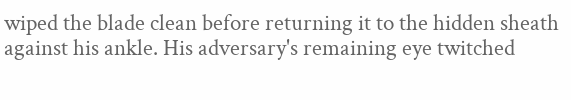wiped the blade clean before returning it to the hidden sheath against his ankle. His adversary's remaining eye twitched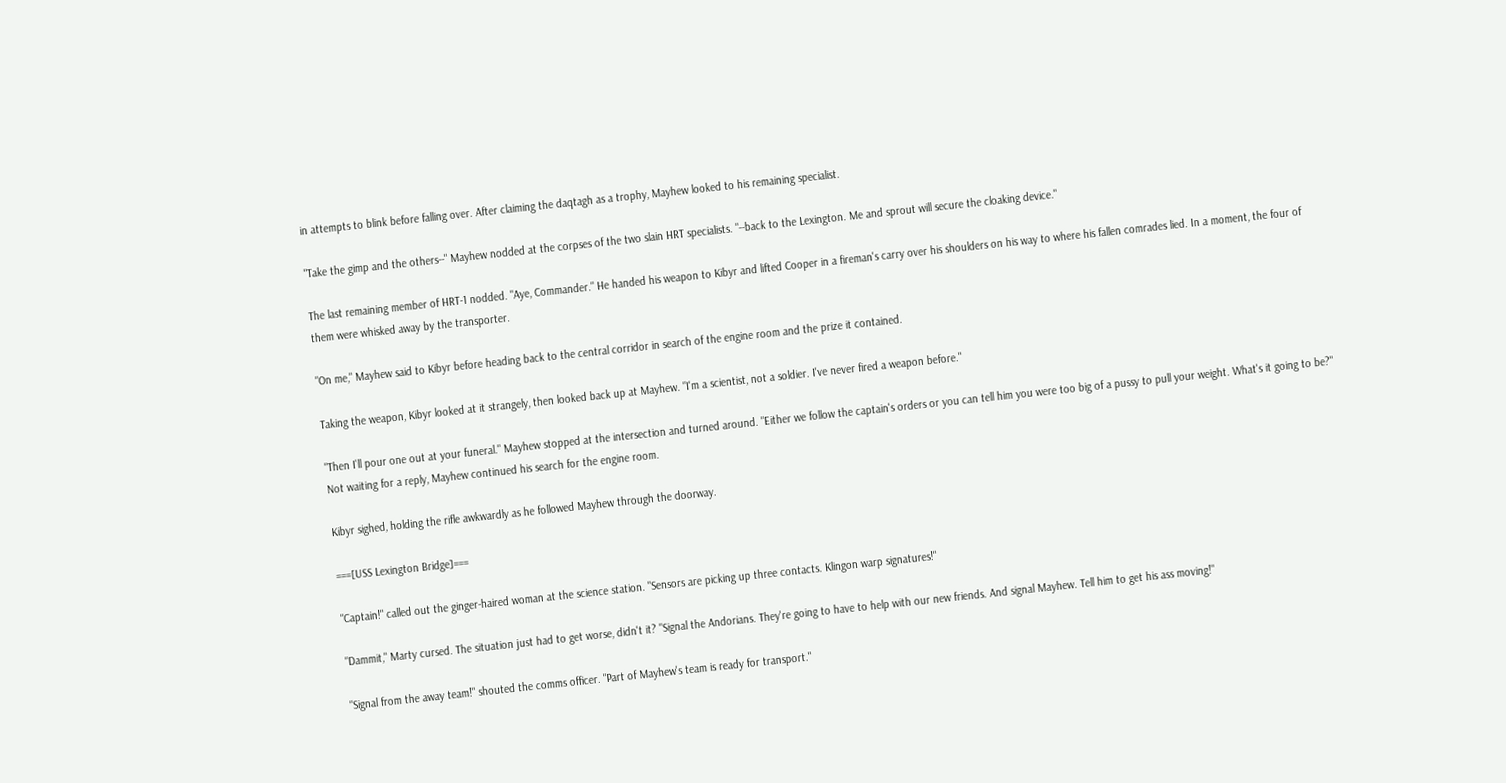in attempts to blink before falling over. After claiming the daqtagh as a trophy, Mayhew looked to his remaining specialist.

"Take the gimp and the others--" Mayhew nodded at the corpses of the two slain HRT specialists. "--back to the Lexington. Me and sprout will secure the cloaking device."

The last remaining member of HRT-1 nodded. "Aye, Commander." He handed his weapon to Kibyr and lifted Cooper in a fireman's carry over his shoulders on his way to where his fallen comrades lied. In a moment, the four of them were whisked away by the transporter.

"On me," Mayhew said to Kibyr before heading back to the central corridor in search of the engine room and the prize it contained.

Taking the weapon, Kibyr looked at it strangely, then looked back up at Mayhew. "I'm a scientist, not a soldier. I've never fired a weapon before."

"Then I'll pour one out at your funeral." Mayhew stopped at the intersection and turned around. "Either we follow the captain's orders or you can tell him you were too big of a pussy to pull your weight. What's it going to be?" Not waiting for a reply, Mayhew continued his search for the engine room.

Kibyr sighed, holding the rifle awkwardly as he followed Mayhew through the doorway.

===[USS Lexington Bridge]===

"Captain!" called out the ginger-haired woman at the science station. "Sensors are picking up three contacts. Klingon warp signatures!"

"Dammit," Marty cursed. The situation just had to get worse, didn't it? "Signal the Andorians. They're going to have to help with our new friends. And signal Mayhew. Tell him to get his ass moving!"

"Signal from the away team!" shouted the comms officer. "Part of Mayhew's team is ready for transport."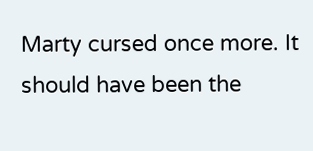Marty cursed once more. It should have been the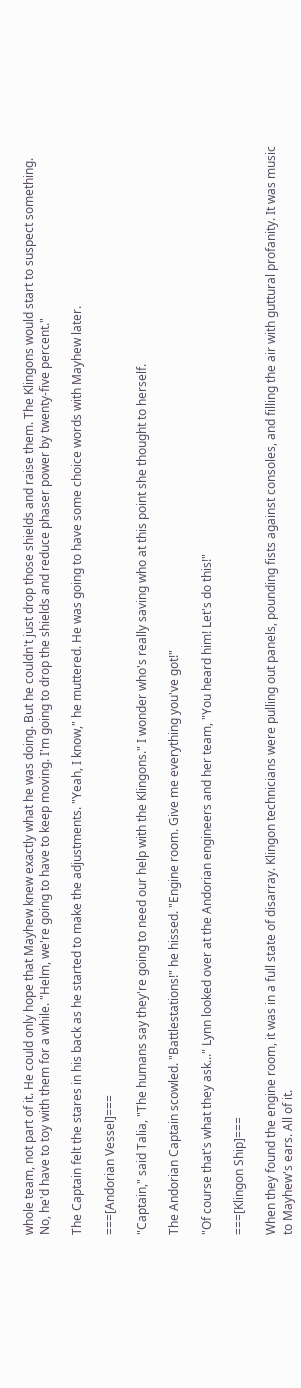whole team, not part of it. He could only hope that Mayhew knew exactly what he was doing. But he couldn't just drop those shields and raise them. The Klingons would start to suspect something. No, he'd have to toy with them for a while. "Helm, we're going to have to keep moving. I'm going to drop the shields and reduce phaser power by twenty-five percent."

The Captain felt the stares in his back as he started to make the adjustments. "Yeah, I know," he muttered. He was going to have some choice words with Mayhew later.

===[Andorian Vessel]===

"Captain," said Talia, "The humans say they're going to need our help with the Klingons." I wonder who's really saving who at this point she thought to herself.

The Andorian Captain scowled. "Battlestations!" he hissed. "Engine room. Give me everything you've got!"

"Of course that's what they ask..." Lynn looked over at the Andorian engineers and her team, "You heard him! Let's do this!"

===[Klingon Ship]===

When they found the engine room, it was in a full state of disarray. Klingon technicians were pulling out panels, pounding fists against consoles, and filling the air with guttural profanity. It was music to Mayhew's ears. All of it.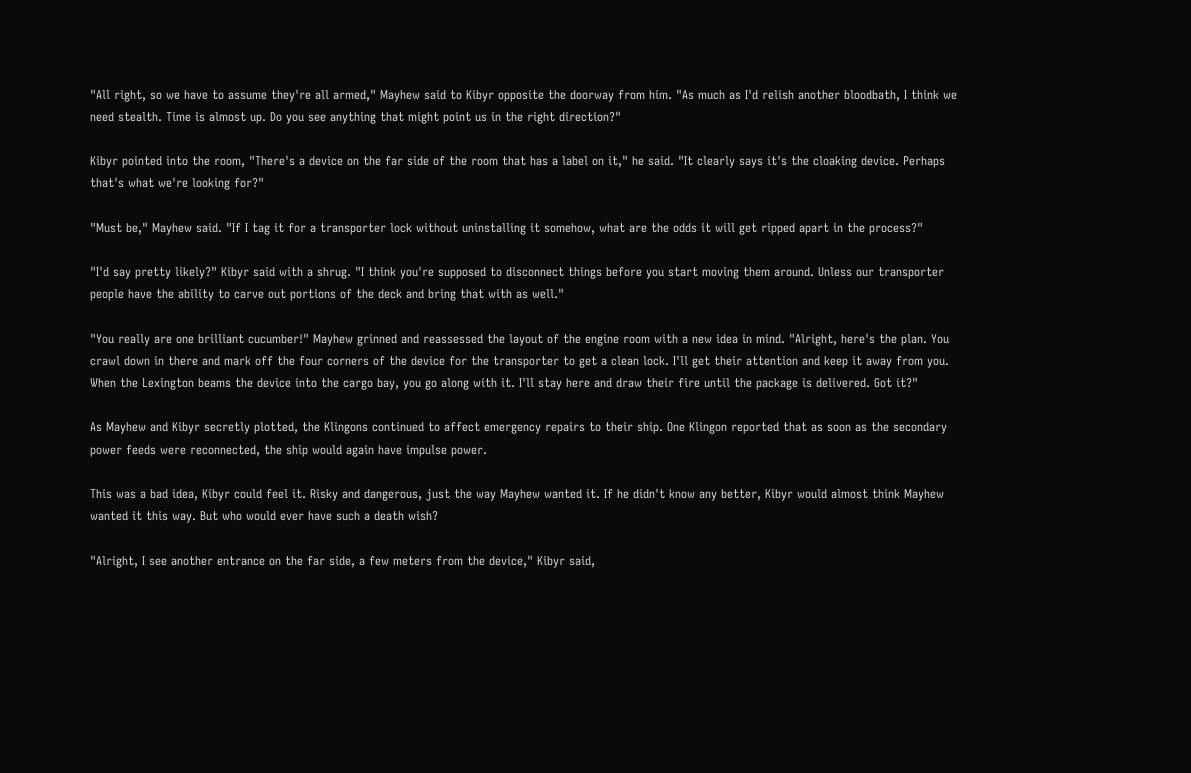"All right, so we have to assume they're all armed," Mayhew said to Kibyr opposite the doorway from him. "As much as I'd relish another bloodbath, I think we need stealth. Time is almost up. Do you see anything that might point us in the right direction?"

Kibyr pointed into the room, "There's a device on the far side of the room that has a label on it," he said. "It clearly says it's the cloaking device. Perhaps that's what we're looking for?"

"Must be," Mayhew said. "If I tag it for a transporter lock without uninstalling it somehow, what are the odds it will get ripped apart in the process?"

"I'd say pretty likely?" Kibyr said with a shrug. "I think you're supposed to disconnect things before you start moving them around. Unless our transporter people have the ability to carve out portions of the deck and bring that with as well."

"You really are one brilliant cucumber!" Mayhew grinned and reassessed the layout of the engine room with a new idea in mind. "Alright, here's the plan. You crawl down in there and mark off the four corners of the device for the transporter to get a clean lock. I'll get their attention and keep it away from you. When the Lexington beams the device into the cargo bay, you go along with it. I'll stay here and draw their fire until the package is delivered. Got it?"

As Mayhew and Kibyr secretly plotted, the Klingons continued to affect emergency repairs to their ship. One Klingon reported that as soon as the secondary power feeds were reconnected, the ship would again have impulse power.

This was a bad idea, Kibyr could feel it. Risky and dangerous, just the way Mayhew wanted it. If he didn't know any better, Kibyr would almost think Mayhew wanted it this way. But who would ever have such a death wish?

"Alright, I see another entrance on the far side, a few meters from the device," Kibyr said,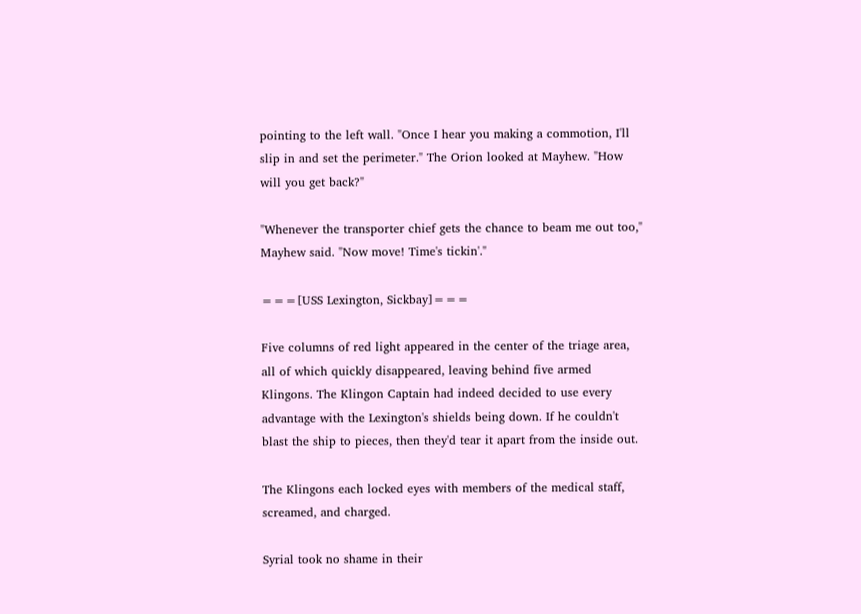pointing to the left wall. "Once I hear you making a commotion, I'll slip in and set the perimeter." The Orion looked at Mayhew. "How will you get back?"

"Whenever the transporter chief gets the chance to beam me out too," Mayhew said. "Now move! Time's tickin'."

===[USS Lexington, Sickbay]===

Five columns of red light appeared in the center of the triage area, all of which quickly disappeared, leaving behind five armed Klingons. The Klingon Captain had indeed decided to use every advantage with the Lexington's shields being down. If he couldn't blast the ship to pieces, then they'd tear it apart from the inside out.

The Klingons each locked eyes with members of the medical staff, screamed, and charged.

Syrial took no shame in their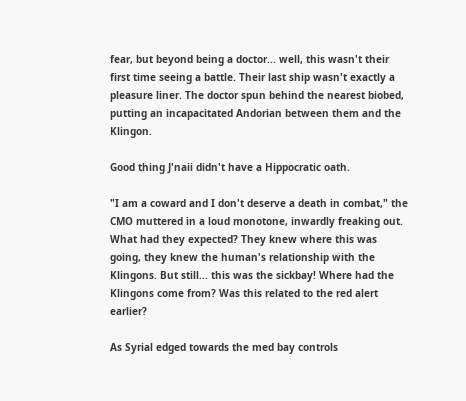fear, but beyond being a doctor... well, this wasn't their first time seeing a battle. Their last ship wasn't exactly a pleasure liner. The doctor spun behind the nearest biobed, putting an incapacitated Andorian between them and the Klingon.

Good thing J'naii didn't have a Hippocratic oath.

"I am a coward and I don't deserve a death in combat," the CMO muttered in a loud monotone, inwardly freaking out. What had they expected? They knew where this was going, they knew the human's relationship with the Klingons. But still... this was the sickbay! Where had the Klingons come from? Was this related to the red alert earlier?

As Syrial edged towards the med bay controls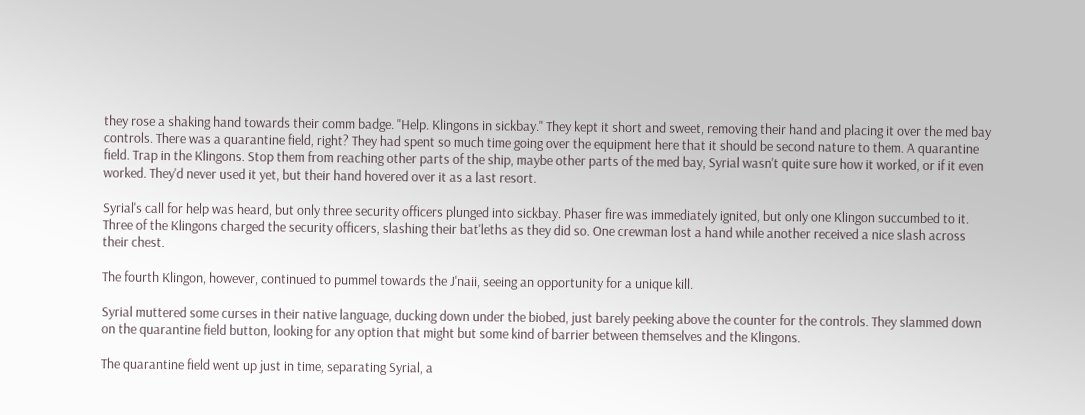they rose a shaking hand towards their comm badge. "Help. Klingons in sickbay." They kept it short and sweet, removing their hand and placing it over the med bay controls. There was a quarantine field, right? They had spent so much time going over the equipment here that it should be second nature to them. A quarantine field. Trap in the Klingons. Stop them from reaching other parts of the ship, maybe other parts of the med bay, Syrial wasn't quite sure how it worked, or if it even worked. They'd never used it yet, but their hand hovered over it as a last resort.

Syrial's call for help was heard, but only three security officers plunged into sickbay. Phaser fire was immediately ignited, but only one Klingon succumbed to it. Three of the Klingons charged the security officers, slashing their bat'leths as they did so. One crewman lost a hand while another received a nice slash across their chest.

The fourth Klingon, however, continued to pummel towards the J'naii, seeing an opportunity for a unique kill.

Syrial muttered some curses in their native language, ducking down under the biobed, just barely peeking above the counter for the controls. They slammed down on the quarantine field button, looking for any option that might but some kind of barrier between themselves and the Klingons.

The quarantine field went up just in time, separating Syrial, a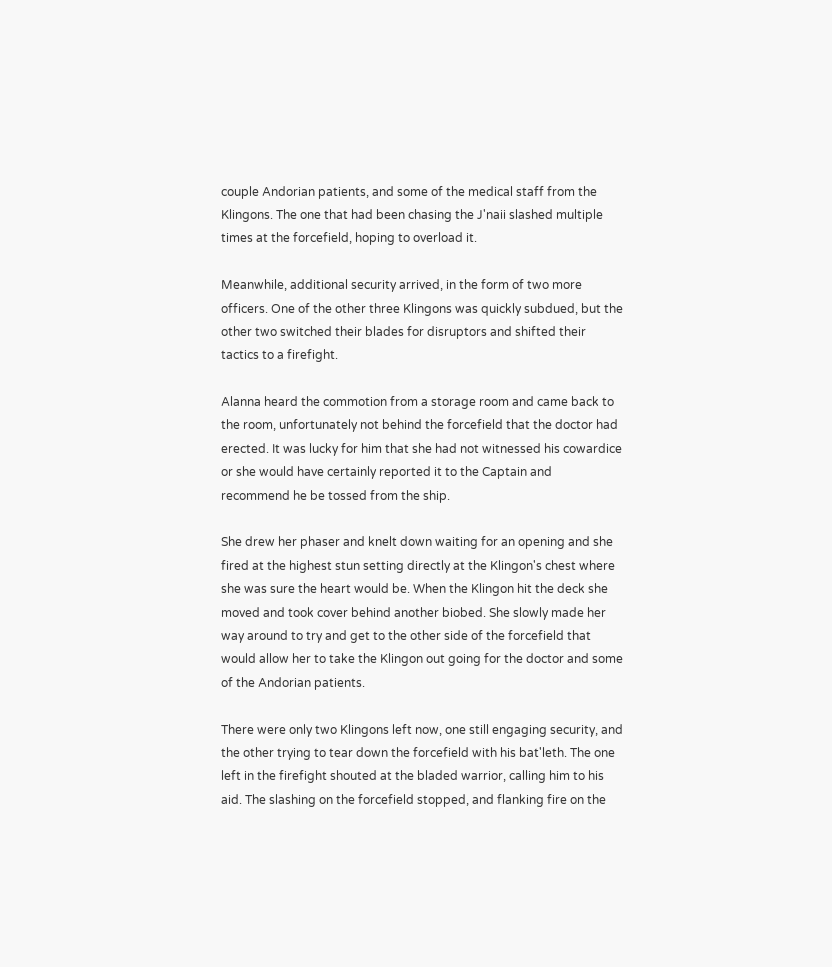couple Andorian patients, and some of the medical staff from the Klingons. The one that had been chasing the J'naii slashed multiple times at the forcefield, hoping to overload it.

Meanwhile, additional security arrived, in the form of two more officers. One of the other three Klingons was quickly subdued, but the other two switched their blades for disruptors and shifted their tactics to a firefight.

Alanna heard the commotion from a storage room and came back to the room, unfortunately not behind the forcefield that the doctor had erected. It was lucky for him that she had not witnessed his cowardice or she would have certainly reported it to the Captain and recommend he be tossed from the ship.

She drew her phaser and knelt down waiting for an opening and she fired at the highest stun setting directly at the Klingon's chest where she was sure the heart would be. When the Klingon hit the deck she moved and took cover behind another biobed. She slowly made her way around to try and get to the other side of the forcefield that would allow her to take the Klingon out going for the doctor and some of the Andorian patients.

There were only two Klingons left now, one still engaging security, and the other trying to tear down the forcefield with his bat'leth. The one left in the firefight shouted at the bladed warrior, calling him to his aid. The slashing on the forcefield stopped, and flanking fire on the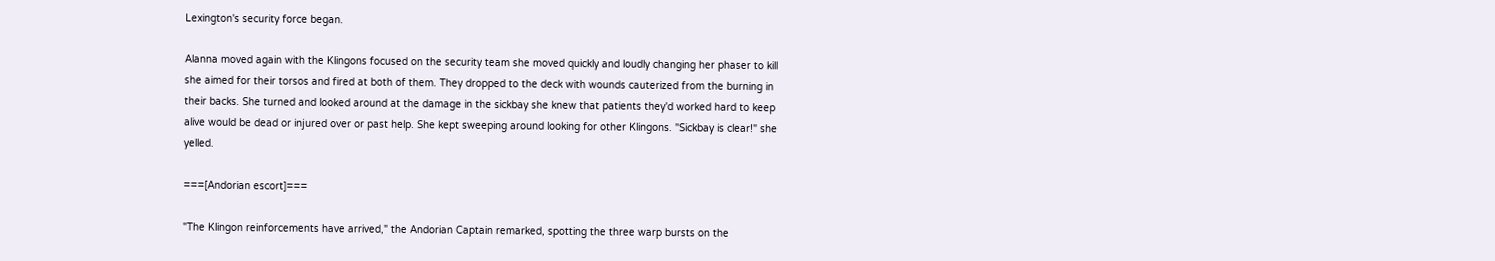Lexington's security force began.

Alanna moved again with the Klingons focused on the security team she moved quickly and loudly changing her phaser to kill she aimed for their torsos and fired at both of them. They dropped to the deck with wounds cauterized from the burning in their backs. She turned and looked around at the damage in the sickbay she knew that patients they'd worked hard to keep alive would be dead or injured over or past help. She kept sweeping around looking for other Klingons. "Sickbay is clear!" she yelled.

===[Andorian escort]===

"The Klingon reinforcements have arrived," the Andorian Captain remarked, spotting the three warp bursts on the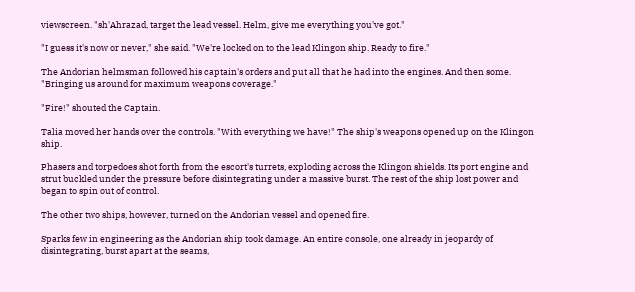viewscreen. "sh'Ahrazad, target the lead vessel. Helm, give me everything you've got."

"I guess it's now or never," she said. "We're locked on to the lead Klingon ship. Ready to fire."

The Andorian helmsman followed his captain's orders and put all that he had into the engines. And then some. "Bringing us around for maximum weapons coverage."

"Fire!" shouted the Captain.

Talia moved her hands over the controls. "With everything we have!" The ship's weapons opened up on the Klingon ship.

Phasers and torpedoes shot forth from the escort's turrets, exploding across the Klingon shields. Its port engine and strut buckled under the pressure before disintegrating under a massive burst. The rest of the ship lost power and began to spin out of control.

The other two ships, however, turned on the Andorian vessel and opened fire.

Sparks few in engineering as the Andorian ship took damage. An entire console, one already in jeopardy of disintegrating, burst apart at the seams,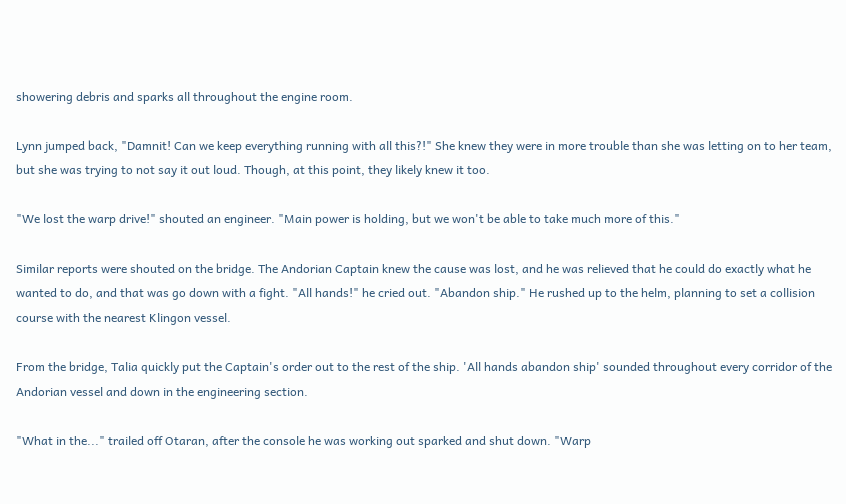showering debris and sparks all throughout the engine room.

Lynn jumped back, "Damnit! Can we keep everything running with all this?!" She knew they were in more trouble than she was letting on to her team, but she was trying to not say it out loud. Though, at this point, they likely knew it too.

"We lost the warp drive!" shouted an engineer. "Main power is holding, but we won't be able to take much more of this."

Similar reports were shouted on the bridge. The Andorian Captain knew the cause was lost, and he was relieved that he could do exactly what he wanted to do, and that was go down with a fight. "All hands!" he cried out. "Abandon ship." He rushed up to the helm, planning to set a collision course with the nearest Klingon vessel.

From the bridge, Talia quickly put the Captain's order out to the rest of the ship. 'All hands abandon ship' sounded throughout every corridor of the Andorian vessel and down in the engineering section.

"What in the..." trailed off Otaran, after the console he was working out sparked and shut down. "Warp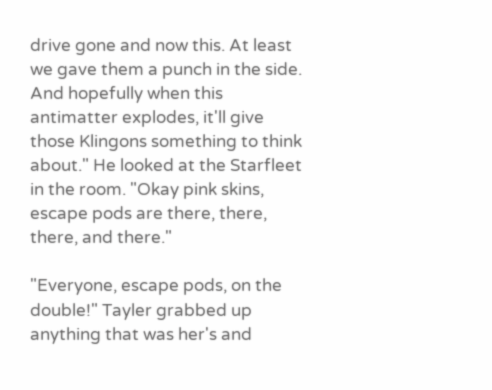drive gone and now this. At least we gave them a punch in the side. And hopefully when this antimatter explodes, it'll give those Klingons something to think about." He looked at the Starfleet in the room. "Okay pink skins, escape pods are there, there, there, and there."

"Everyone, escape pods, on the double!" Tayler grabbed up anything that was her's and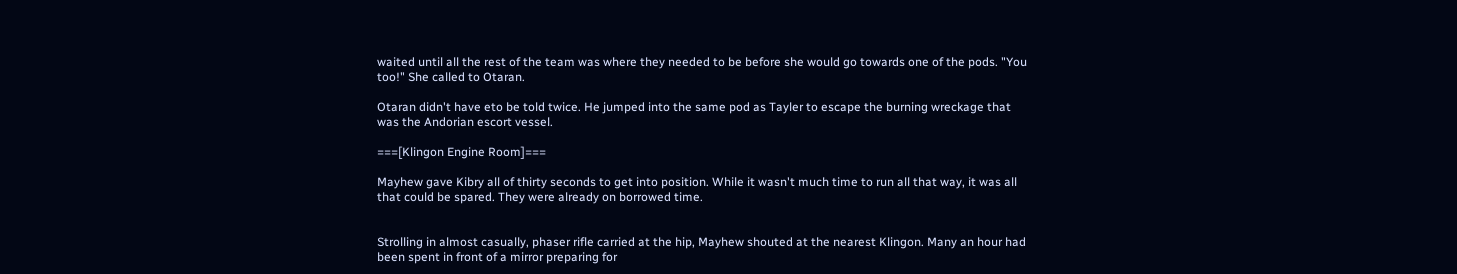waited until all the rest of the team was where they needed to be before she would go towards one of the pods. "You too!" She called to Otaran.

Otaran didn't have eto be told twice. He jumped into the same pod as Tayler to escape the burning wreckage that was the Andorian escort vessel.

===[Klingon Engine Room]===

Mayhew gave Kibry all of thirty seconds to get into position. While it wasn't much time to run all that way, it was all that could be spared. They were already on borrowed time.


Strolling in almost casually, phaser rifle carried at the hip, Mayhew shouted at the nearest Klingon. Many an hour had been spent in front of a mirror preparing for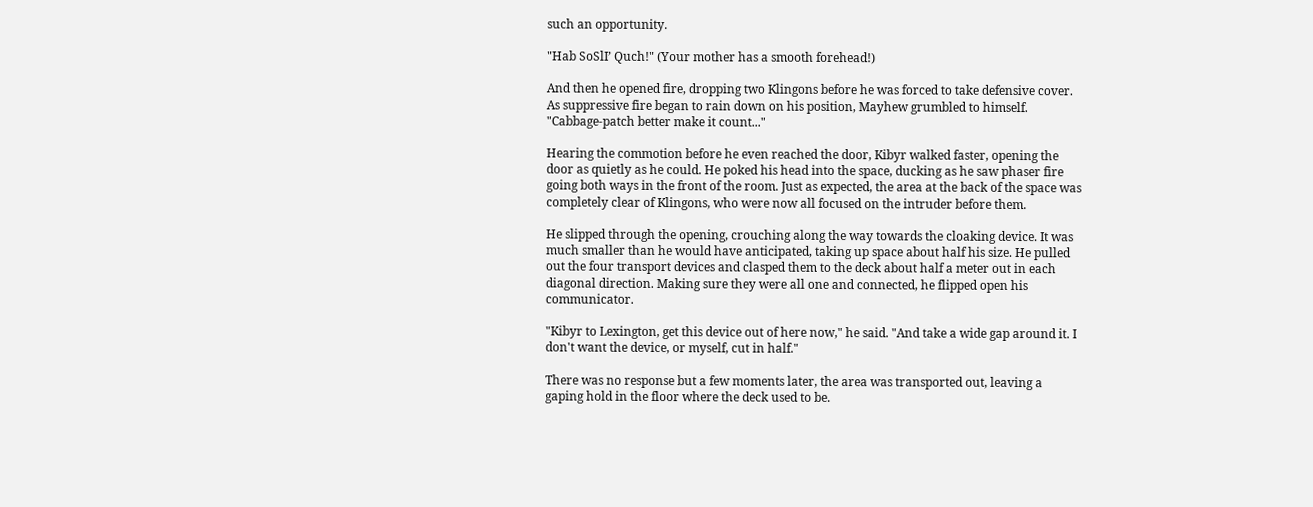such an opportunity.

"Hab SoSlI’ Quch!" (Your mother has a smooth forehead!)

And then he opened fire, dropping two Klingons before he was forced to take defensive cover. As suppressive fire began to rain down on his position, Mayhew grumbled to himself. "Cabbage-patch better make it count..."

Hearing the commotion before he even reached the door, Kibyr walked faster, opening the door as quietly as he could. He poked his head into the space, ducking as he saw phaser fire going both ways in the front of the room. Just as expected, the area at the back of the space was completely clear of Klingons, who were now all focused on the intruder before them.

He slipped through the opening, crouching along the way towards the cloaking device. It was much smaller than he would have anticipated, taking up space about half his size. He pulled out the four transport devices and clasped them to the deck about half a meter out in each diagonal direction. Making sure they were all one and connected, he flipped open his communicator.

"Kibyr to Lexington, get this device out of here now," he said. "And take a wide gap around it. I don't want the device, or myself, cut in half."

There was no response but a few moments later, the area was transported out, leaving a gaping hold in the floor where the deck used to be.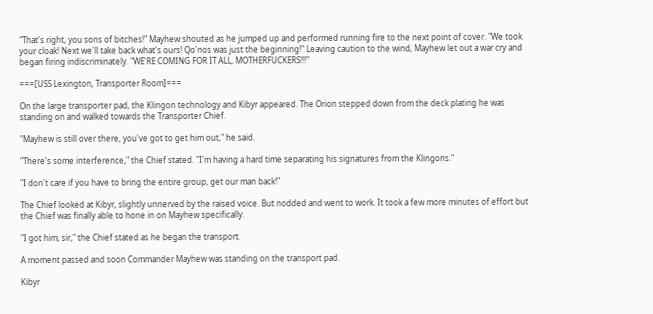"That's right, you sons of bitches!" Mayhew shouted as he jumped up and performed running fire to the next point of cover. "We took your cloak! Next we'll take back what's ours! Qo'nos was just the beginning!" Leaving caution to the wind, Mayhew let out a war cry and began firing indiscriminately. "WE'RE COMING FOR IT ALL, MOTHERFUCKERS!!!"

===[USS Lexington, Transporter Room]===

On the large transporter pad, the Klingon technology and Kibyr appeared. The Orion stepped down from the deck plating he was standing on and walked towards the Transporter Chief.

"Mayhew is still over there, you've got to get him out," he said.

"There's some interference," the Chief stated. "I'm having a hard time separating his signatures from the Klingons."

"I don't care if you have to bring the entire group, get our man back!"

The Chief looked at Kibyr, slightly unnerved by the raised voice. But nodded and went to work. It took a few more minutes of effort but the Chief was finally able to hone in on Mayhew specifically.

"I got him, sir," the Chief stated as he began the transport.

A moment passed and soon Commander Mayhew was standing on the transport pad.

Kibyr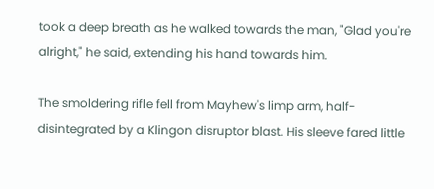took a deep breath as he walked towards the man, "Glad you're alright," he said, extending his hand towards him.

The smoldering rifle fell from Mayhew's limp arm, half-disintegrated by a Klingon disruptor blast. His sleeve fared little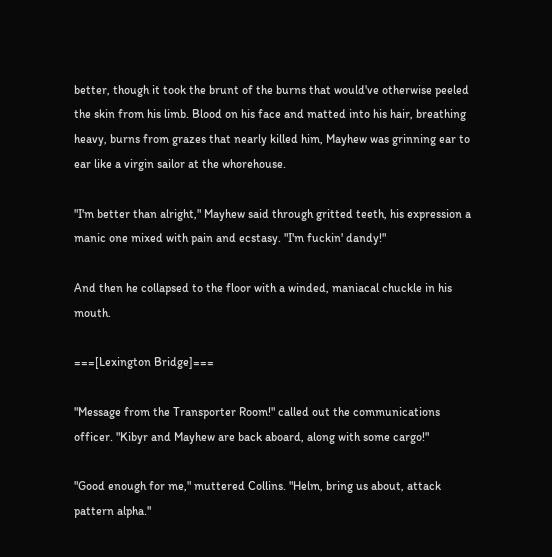better, though it took the brunt of the burns that would've otherwise peeled the skin from his limb. Blood on his face and matted into his hair, breathing heavy, burns from grazes that nearly killed him, Mayhew was grinning ear to ear like a virgin sailor at the whorehouse.

"I'm better than alright," Mayhew said through gritted teeth, his expression a manic one mixed with pain and ecstasy. "I'm fuckin' dandy!"

And then he collapsed to the floor with a winded, maniacal chuckle in his mouth.

===[Lexington Bridge]===

"Message from the Transporter Room!" called out the communications officer. "Kibyr and Mayhew are back aboard, along with some cargo!"

"Good enough for me," muttered Collins. "Helm, bring us about, attack pattern alpha."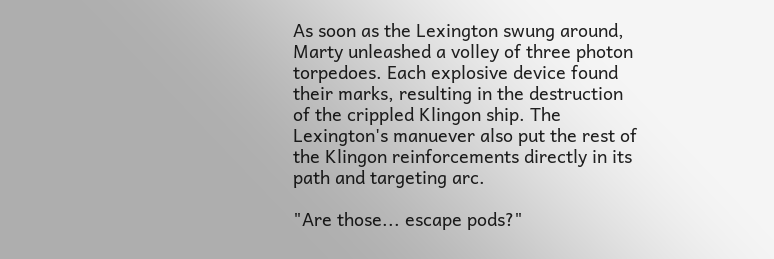As soon as the Lexington swung around, Marty unleashed a volley of three photon torpedoes. Each explosive device found their marks, resulting in the destruction of the crippled Klingon ship. The Lexington's manuever also put the rest of the Klingon reinforcements directly in its path and targeting arc.

"Are those... escape pods?"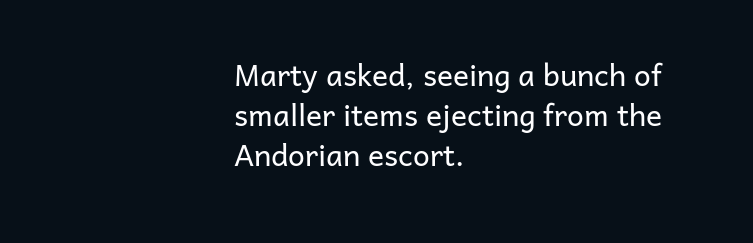Marty asked, seeing a bunch of smaller items ejecting from the Andorian escort.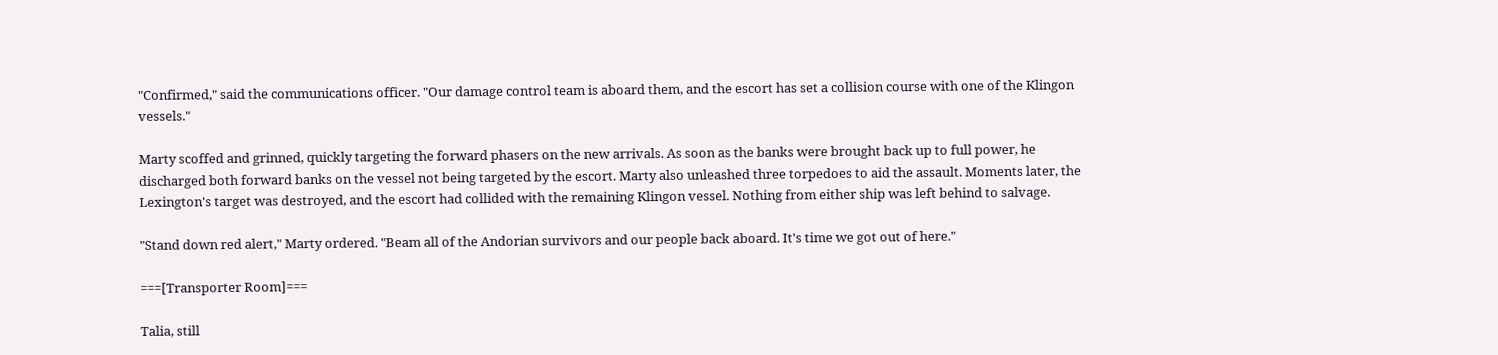"Confirmed," said the communications officer. "Our damage control team is aboard them, and the escort has set a collision course with one of the Klingon vessels."

Marty scoffed and grinned, quickly targeting the forward phasers on the new arrivals. As soon as the banks were brought back up to full power, he discharged both forward banks on the vessel not being targeted by the escort. Marty also unleashed three torpedoes to aid the assault. Moments later, the Lexington's target was destroyed, and the escort had collided with the remaining Klingon vessel. Nothing from either ship was left behind to salvage.

"Stand down red alert," Marty ordered. "Beam all of the Andorian survivors and our people back aboard. It's time we got out of here."

===[Transporter Room]===

Talia, still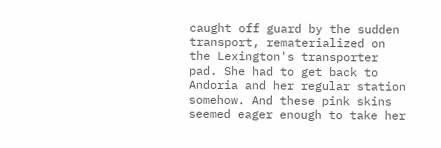caught off guard by the sudden transport, rematerialized on the Lexington's transporter pad. She had to get back to Andoria and her regular station somehow. And these pink skins seemed eager enough to take her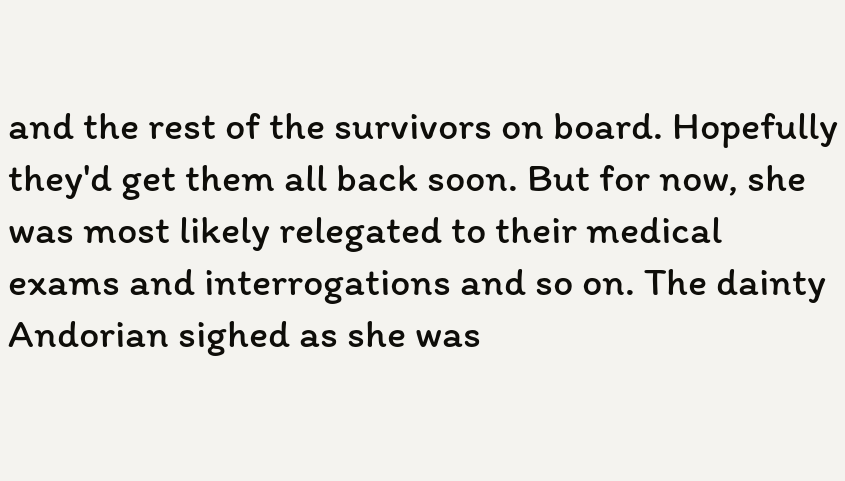and the rest of the survivors on board. Hopefully they'd get them all back soon. But for now, she was most likely relegated to their medical exams and interrogations and so on. The dainty Andorian sighed as she was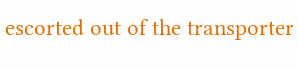escorted out of the transporter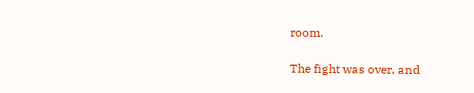room.

The fight was over, and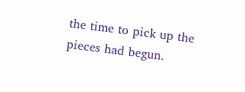the time to pick up the pieces had begun.